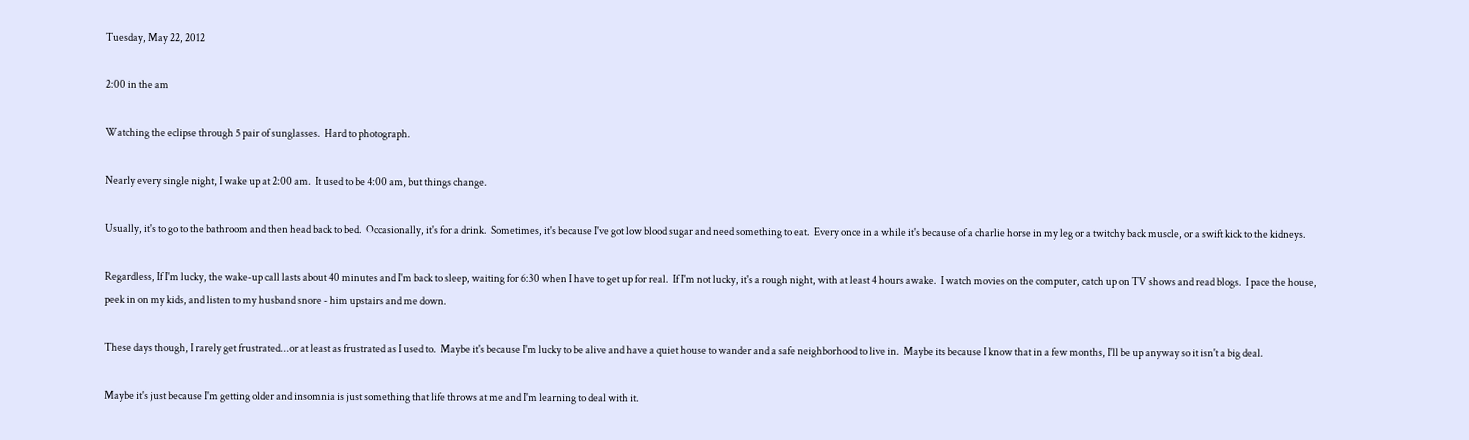Tuesday, May 22, 2012

2:00 in the am

Watching the eclipse through 5 pair of sunglasses.  Hard to photograph.

Nearly every single night, I wake up at 2:00 am.  It used to be 4:00 am, but things change.

Usually, it's to go to the bathroom and then head back to bed.  Occasionally, it's for a drink.  Sometimes, it's because I've got low blood sugar and need something to eat.  Every once in a while it's because of a charlie horse in my leg or a twitchy back muscle, or a swift kick to the kidneys.

Regardless, If I'm lucky, the wake-up call lasts about 40 minutes and I'm back to sleep, waiting for 6:30 when I have to get up for real.  If I'm not lucky, it's a rough night, with at least 4 hours awake.  I watch movies on the computer, catch up on TV shows and read blogs.  I pace the house, peek in on my kids, and listen to my husband snore - him upstairs and me down.

These days though, I rarely get frustrated...or at least as frustrated as I used to.  Maybe it's because I'm lucky to be alive and have a quiet house to wander and a safe neighborhood to live in.  Maybe its because I know that in a few months, I'll be up anyway so it isn't a big deal.

Maybe it's just because I'm getting older and insomnia is just something that life throws at me and I'm learning to deal with it.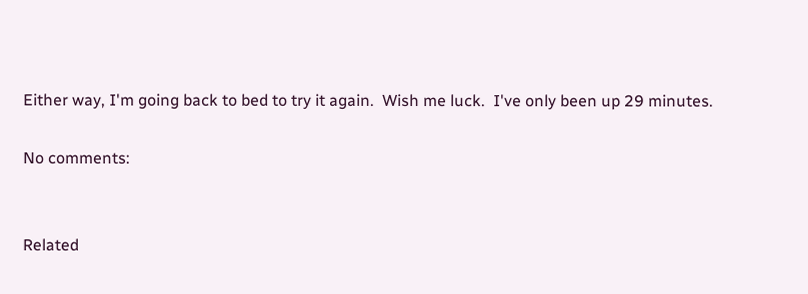Either way, I'm going back to bed to try it again.  Wish me luck.  I've only been up 29 minutes.

No comments:


Related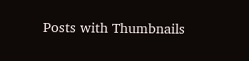Posts with Thumbnails